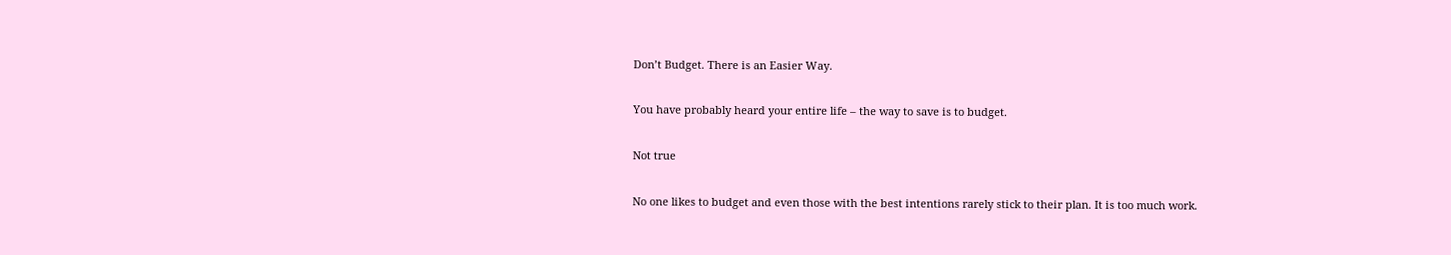Don’t Budget. There is an Easier Way.

You have probably heard your entire life – the way to save is to budget.

Not true

No one likes to budget and even those with the best intentions rarely stick to their plan. It is too much work.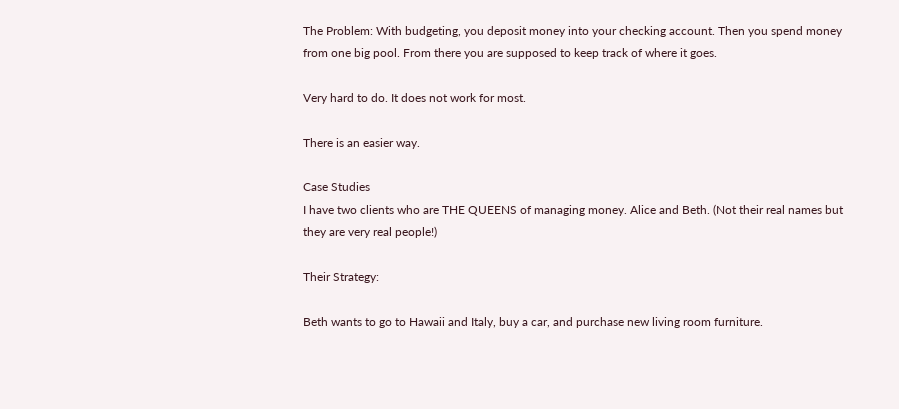The Problem: With budgeting, you deposit money into your checking account. Then you spend money from one big pool. From there you are supposed to keep track of where it goes.

Very hard to do. It does not work for most.

There is an easier way.

Case Studies
I have two clients who are THE QUEENS of managing money. Alice and Beth. (Not their real names but they are very real people!)

Their Strategy:

Beth wants to go to Hawaii and Italy, buy a car, and purchase new living room furniture.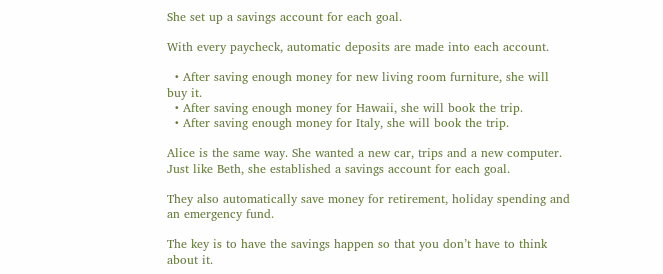She set up a savings account for each goal.

With every paycheck, automatic deposits are made into each account.

  • After saving enough money for new living room furniture, she will buy it.
  • After saving enough money for Hawaii, she will book the trip.
  • After saving enough money for Italy, she will book the trip.

Alice is the same way. She wanted a new car, trips and a new computer. Just like Beth, she established a savings account for each goal.

They also automatically save money for retirement, holiday spending and an emergency fund.

The key is to have the savings happen so that you don’t have to think about it.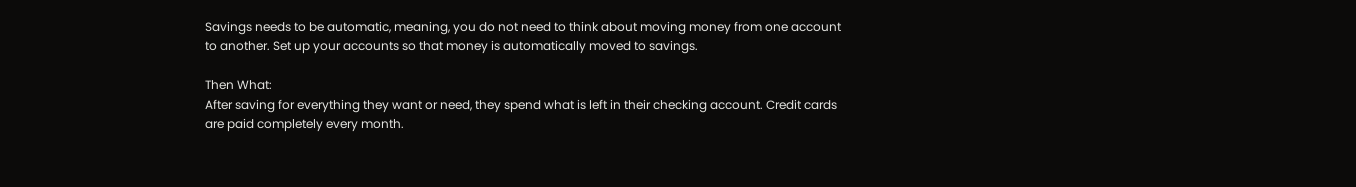Savings needs to be automatic, meaning, you do not need to think about moving money from one account to another. Set up your accounts so that money is automatically moved to savings.

Then What:
After saving for everything they want or need, they spend what is left in their checking account. Credit cards are paid completely every month.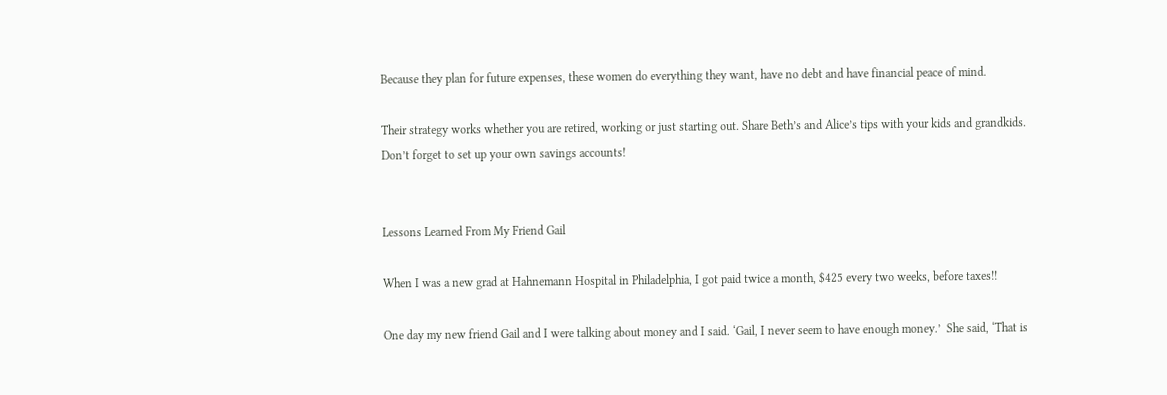Because they plan for future expenses, these women do everything they want, have no debt and have financial peace of mind.

Their strategy works whether you are retired, working or just starting out. Share Beth’s and Alice’s tips with your kids and grandkids. Don’t forget to set up your own savings accounts!


Lessons Learned From My Friend Gail

When I was a new grad at Hahnemann Hospital in Philadelphia, I got paid twice a month, $425 every two weeks, before taxes!!

One day my new friend Gail and I were talking about money and I said. ‘Gail, I never seem to have enough money.’  She said, ‘That is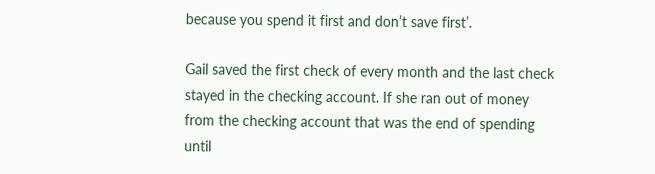because you spend it first and don’t save first’.

Gail saved the first check of every month and the last check stayed in the checking account. If she ran out of money from the checking account that was the end of spending until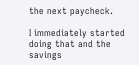the next paycheck.

I immediately started doing that and the savings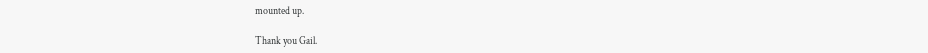mounted up.

Thank you Gail.